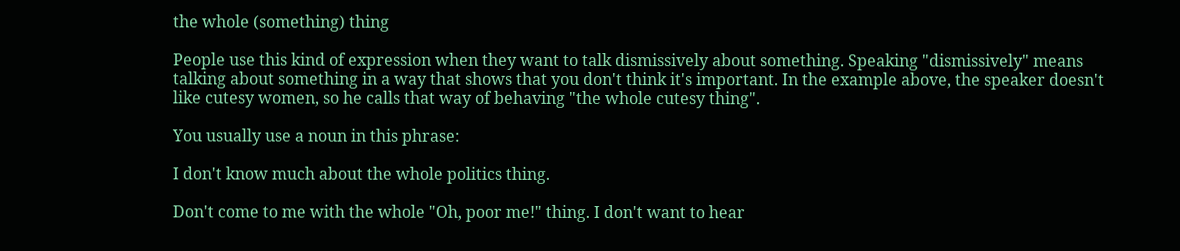the whole (something) thing

People use this kind of expression when they want to talk dismissively about something. Speaking "dismissively" means talking about something in a way that shows that you don't think it's important. In the example above, the speaker doesn't like cutesy women, so he calls that way of behaving "the whole cutesy thing".

You usually use a noun in this phrase:

I don't know much about the whole politics thing.

Don't come to me with the whole "Oh, poor me!" thing. I don't want to hear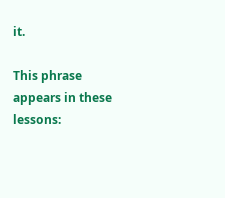it.

This phrase appears in these lessons: